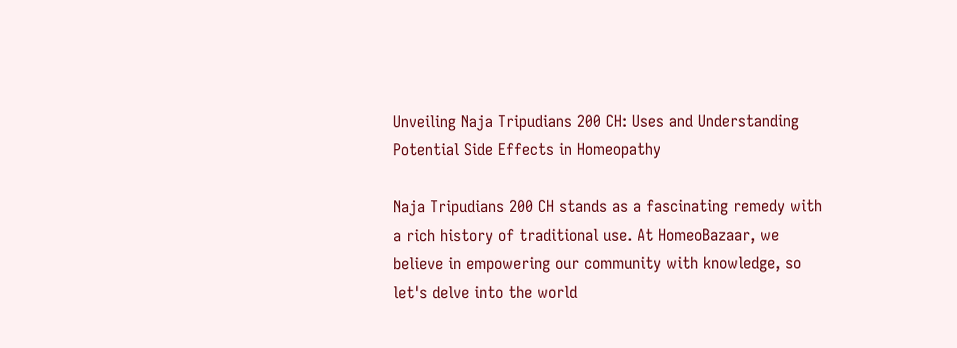Unveiling Naja Tripudians 200 CH: Uses and Understanding Potential Side Effects in Homeopathy

Naja Tripudians 200 CH stands as a fascinating remedy with a rich history of traditional use. At HomeoBazaar, we believe in empowering our community with knowledge, so let's delve into the world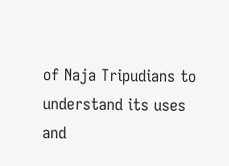of Naja Tripudians to understand its uses and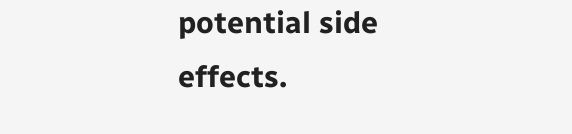potential side effects.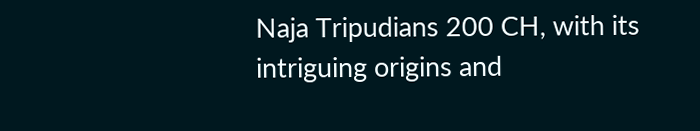Naja Tripudians 200 CH, with its intriguing origins and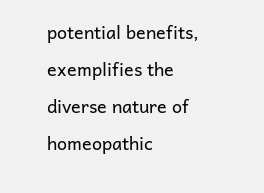potential benefits, exemplifies the diverse nature of homeopathic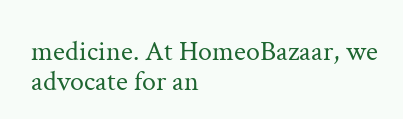medicine. At HomeoBazaar, we advocate for an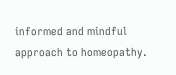informed and mindful approach to homeopathy.